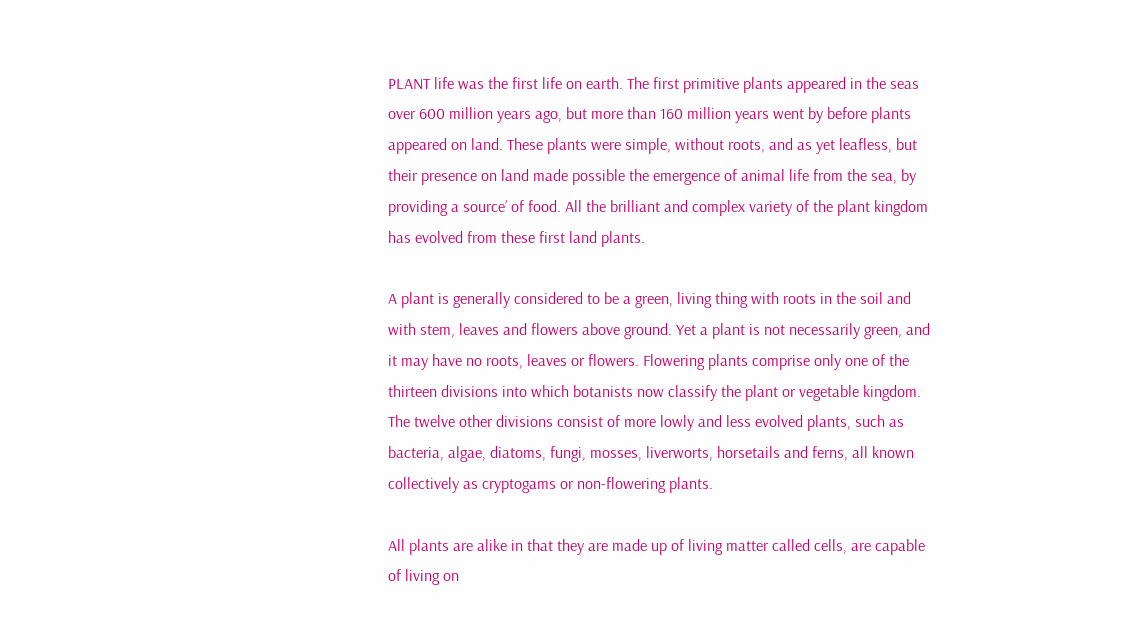PLANT life was the first life on earth. The first primitive plants appeared in the seas over 600 million years ago, but more than 160 million years went by before plants appeared on land. These plants were simple, without roots, and as yet leafless, but their presence on land made possible the emergence of animal life from the sea, by providing a source’ of food. All the brilliant and complex variety of the plant kingdom has evolved from these first land plants.

A plant is generally considered to be a green, living thing with roots in the soil and with stem, leaves and flowers above ground. Yet a plant is not necessarily green, and it may have no roots, leaves or flowers. Flowering plants comprise only one of the thirteen divisions into which botanists now classify the plant or vegetable kingdom. The twelve other divisions consist of more lowly and less evolved plants, such as bacteria, algae, diatoms, fungi, mosses, liverworts, horsetails and ferns, all known collectively as cryptogams or non-flowering plants.

All plants are alike in that they are made up of living matter called cells, are capable of living on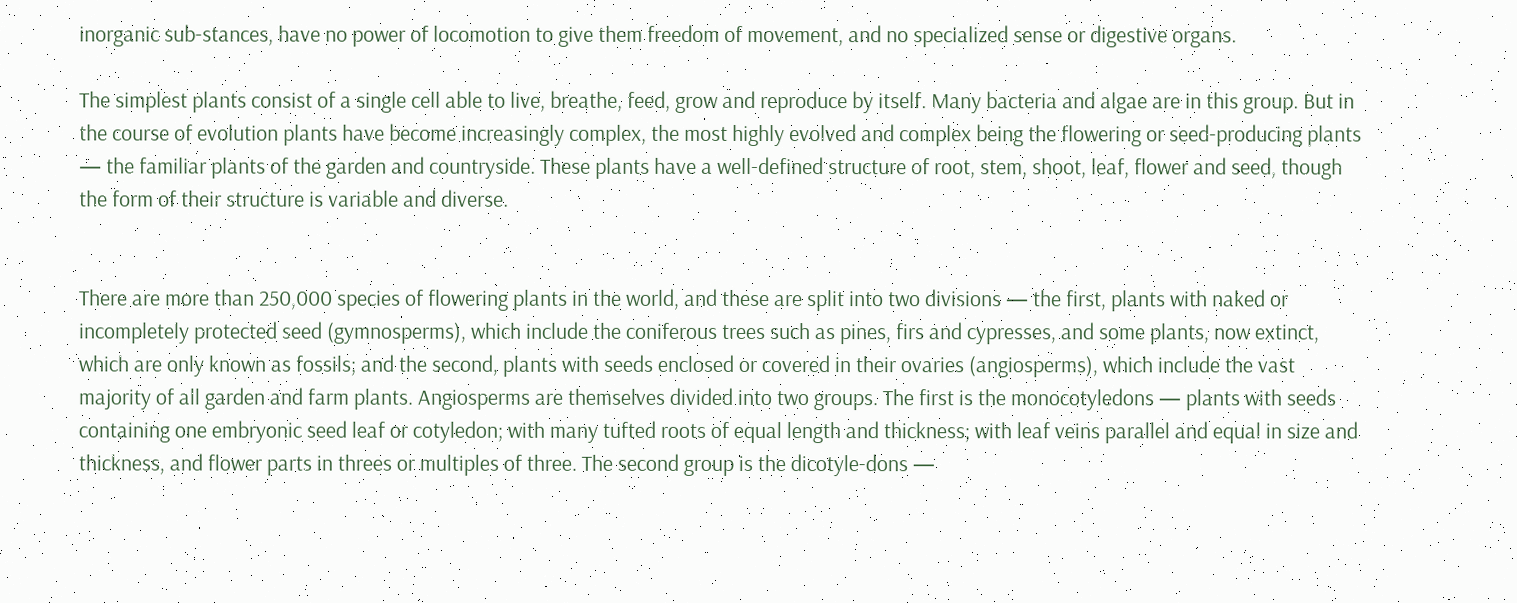inorganic sub-stances, have no power of locomotion to give them freedom of movement, and no specialized sense or digestive organs.

The simplest plants consist of a single cell able to live, breathe, feed, grow and reproduce by itself. Many bacteria and algae are in this group. But in the course of evolution plants have become increasingly complex, the most highly evolved and complex being the flowering or seed-producing plants — the familiar plants of the garden and countryside. These plants have a well-defined structure of root, stem, shoot, leaf, flower and seed, though the form of their structure is variable and diverse.


There are more than 250,000 species of flowering plants in the world, and these are split into two divisions — the first, plants with naked or incompletely protected seed (gymnosperms), which include the coniferous trees such as pines, firs and cypresses, and some plants, now extinct, which are only known as fossils; and the second, plants with seeds enclosed or covered in their ovaries (angiosperms), which include the vast majority of all garden and farm plants. Angiosperms are themselves divided into two groups. The first is the monocotyledons — plants with seeds containing one embryonic seed leaf or cotyledon; with many tufted roots of equal length and thickness; with leaf veins parallel and equal in size and thickness, and flower parts in threes or multiples of three. The second group is the dicotyle-dons —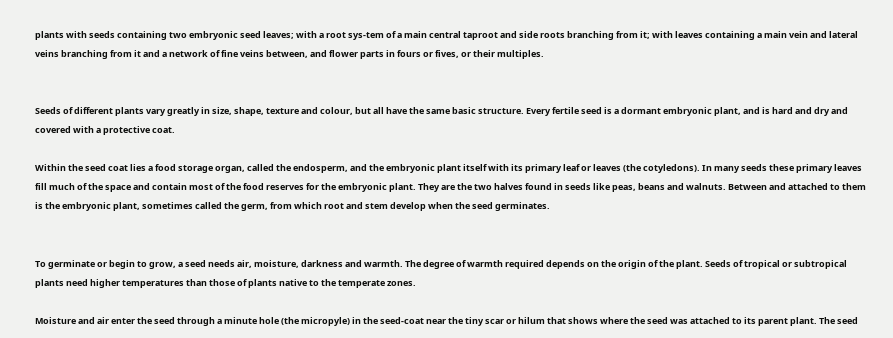plants with seeds containing two embryonic seed leaves; with a root sys-tem of a main central taproot and side roots branching from it; with leaves containing a main vein and lateral veins branching from it and a network of fine veins between, and flower parts in fours or fives, or their multiples.


Seeds of different plants vary greatly in size, shape, texture and colour, but all have the same basic structure. Every fertile seed is a dormant embryonic plant, and is hard and dry and covered with a protective coat.

Within the seed coat lies a food storage organ, called the endosperm, and the embryonic plant itself with its primary leaf or leaves (the cotyledons). In many seeds these primary leaves fill much of the space and contain most of the food reserves for the embryonic plant. They are the two halves found in seeds like peas, beans and walnuts. Between and attached to them is the embryonic plant, sometimes called the germ, from which root and stem develop when the seed germinates.


To germinate or begin to grow, a seed needs air, moisture, darkness and warmth. The degree of warmth required depends on the origin of the plant. Seeds of tropical or subtropical plants need higher temperatures than those of plants native to the temperate zones.

Moisture and air enter the seed through a minute hole (the micropyle) in the seed-coat near the tiny scar or hilum that shows where the seed was attached to its parent plant. The seed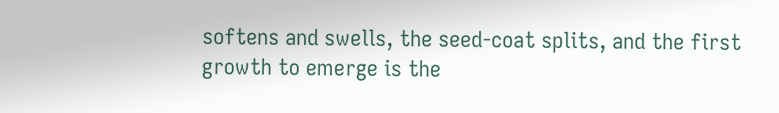softens and swells, the seed-coat splits, and the first growth to emerge is the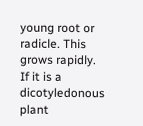young root or radicle. This grows rapidly. If it is a dicotyledonous plant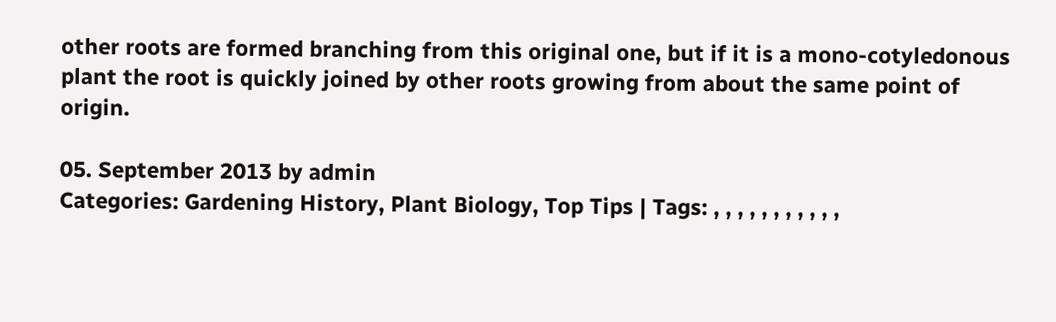other roots are formed branching from this original one, but if it is a mono-cotyledonous plant the root is quickly joined by other roots growing from about the same point of origin.

05. September 2013 by admin
Categories: Gardening History, Plant Biology, Top Tips | Tags: , , , , , , , , , , ,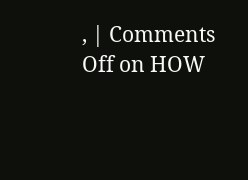, | Comments Off on HOW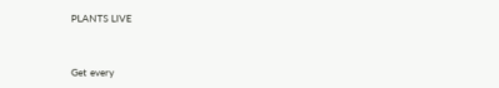PLANTS LIVE


Get every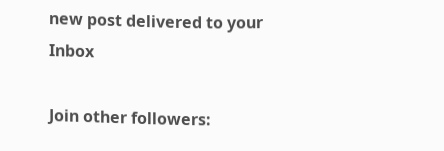new post delivered to your Inbox

Join other followers: